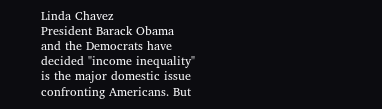Linda Chavez
President Barack Obama and the Democrats have decided "income inequality" is the major domestic issue confronting Americans. But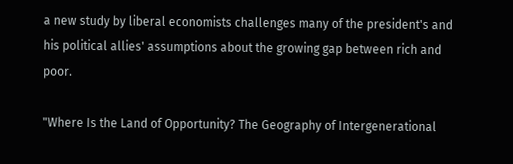a new study by liberal economists challenges many of the president's and his political allies' assumptions about the growing gap between rich and poor.

"Where Is the Land of Opportunity? The Geography of Intergenerational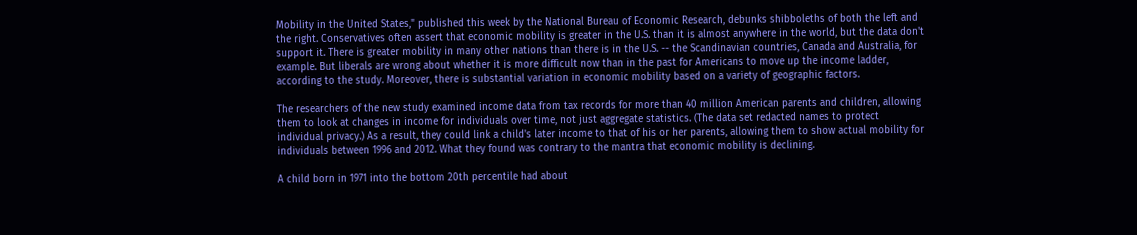Mobility in the United States," published this week by the National Bureau of Economic Research, debunks shibboleths of both the left and the right. Conservatives often assert that economic mobility is greater in the U.S. than it is almost anywhere in the world, but the data don't support it. There is greater mobility in many other nations than there is in the U.S. -- the Scandinavian countries, Canada and Australia, for example. But liberals are wrong about whether it is more difficult now than in the past for Americans to move up the income ladder, according to the study. Moreover, there is substantial variation in economic mobility based on a variety of geographic factors.

The researchers of the new study examined income data from tax records for more than 40 million American parents and children, allowing them to look at changes in income for individuals over time, not just aggregate statistics. (The data set redacted names to protect individual privacy.) As a result, they could link a child's later income to that of his or her parents, allowing them to show actual mobility for individuals between 1996 and 2012. What they found was contrary to the mantra that economic mobility is declining.

A child born in 1971 into the bottom 20th percentile had about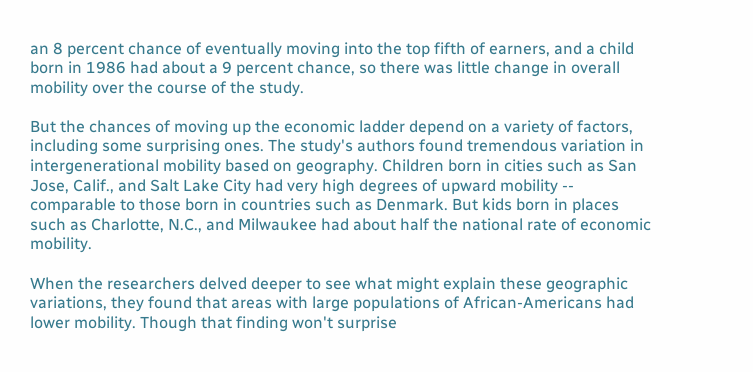an 8 percent chance of eventually moving into the top fifth of earners, and a child born in 1986 had about a 9 percent chance, so there was little change in overall mobility over the course of the study.

But the chances of moving up the economic ladder depend on a variety of factors, including some surprising ones. The study's authors found tremendous variation in intergenerational mobility based on geography. Children born in cities such as San Jose, Calif., and Salt Lake City had very high degrees of upward mobility -- comparable to those born in countries such as Denmark. But kids born in places such as Charlotte, N.C., and Milwaukee had about half the national rate of economic mobility.

When the researchers delved deeper to see what might explain these geographic variations, they found that areas with large populations of African-Americans had lower mobility. Though that finding won't surprise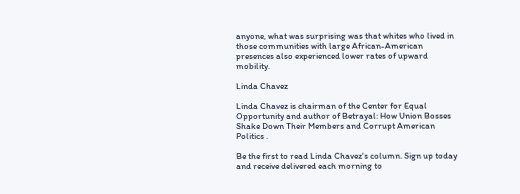anyone, what was surprising was that whites who lived in those communities with large African-American presences also experienced lower rates of upward mobility.

Linda Chavez

Linda Chavez is chairman of the Center for Equal Opportunity and author of Betrayal: How Union Bosses Shake Down Their Members and Corrupt American Politics .

Be the first to read Linda Chavez's column. Sign up today and receive delivered each morning to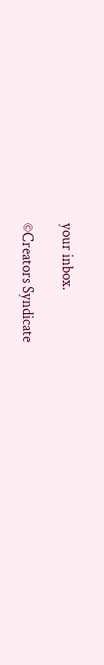your inbox.

©Creators Syndicate